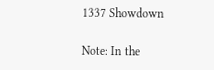1337 Showdown

Note: In the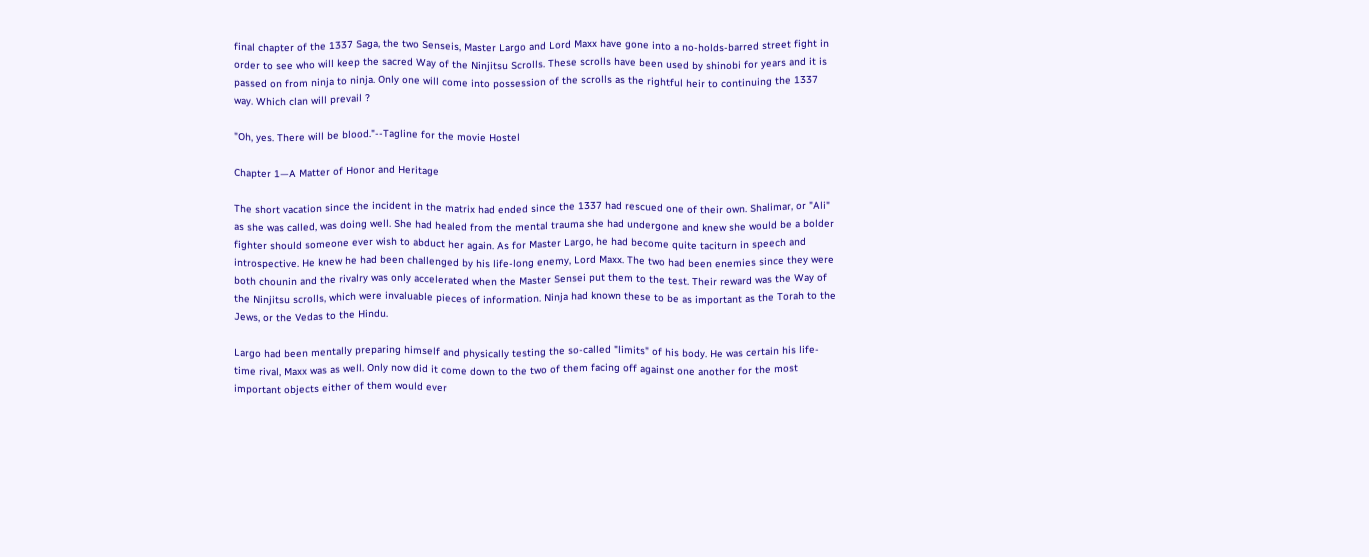final chapter of the 1337 Saga, the two Senseis, Master Largo and Lord Maxx have gone into a no-holds-barred street fight in order to see who will keep the sacred Way of the Ninjitsu Scrolls. These scrolls have been used by shinobi for years and it is passed on from ninja to ninja. Only one will come into possession of the scrolls as the rightful heir to continuing the 1337 way. Which clan will prevail ?

"Oh, yes. There will be blood."--Tagline for the movie Hostel

Chapter 1—A Matter of Honor and Heritage

The short vacation since the incident in the matrix had ended since the 1337 had rescued one of their own. Shalimar, or "Ali" as she was called, was doing well. She had healed from the mental trauma she had undergone and knew she would be a bolder fighter should someone ever wish to abduct her again. As for Master Largo, he had become quite taciturn in speech and introspective. He knew he had been challenged by his life-long enemy, Lord Maxx. The two had been enemies since they were both chounin and the rivalry was only accelerated when the Master Sensei put them to the test. Their reward was the Way of the Ninjitsu scrolls, which were invaluable pieces of information. Ninja had known these to be as important as the Torah to the Jews, or the Vedas to the Hindu.

Largo had been mentally preparing himself and physically testing the so-called "limits" of his body. He was certain his life-time rival, Maxx was as well. Only now did it come down to the two of them facing off against one another for the most important objects either of them would ever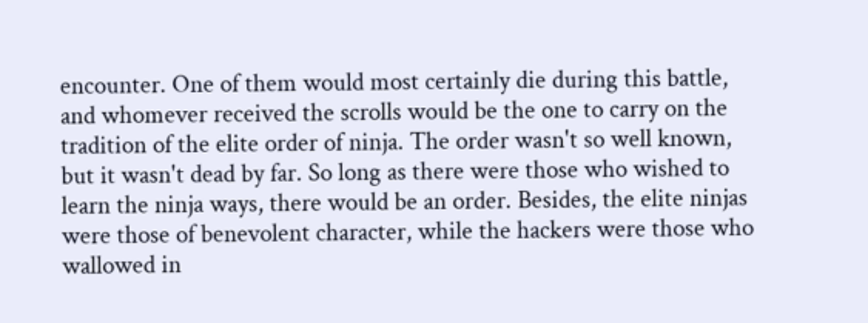encounter. One of them would most certainly die during this battle, and whomever received the scrolls would be the one to carry on the tradition of the elite order of ninja. The order wasn't so well known, but it wasn't dead by far. So long as there were those who wished to learn the ninja ways, there would be an order. Besides, the elite ninjas were those of benevolent character, while the hackers were those who wallowed in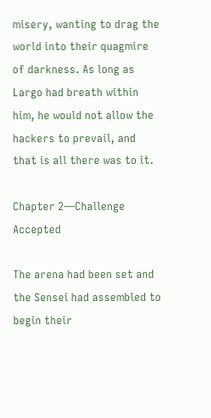misery, wanting to drag the world into their quagmire of darkness. As long as Largo had breath within him, he would not allow the hackers to prevail, and that is all there was to it.

Chapter 2—Challenge Accepted

The arena had been set and the Sensei had assembled to begin their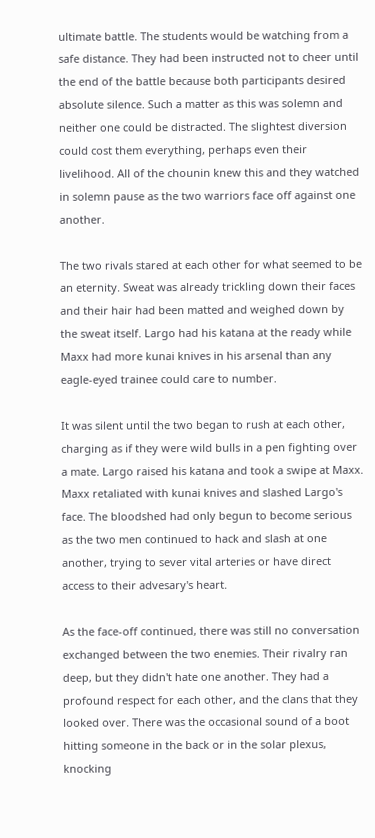ultimate battle. The students would be watching from a safe distance. They had been instructed not to cheer until the end of the battle because both participants desired absolute silence. Such a matter as this was solemn and neither one could be distracted. The slightest diversion could cost them everything, perhaps even their livelihood. All of the chounin knew this and they watched in solemn pause as the two warriors face off against one another.

The two rivals stared at each other for what seemed to be an eternity. Sweat was already trickling down their faces and their hair had been matted and weighed down by the sweat itself. Largo had his katana at the ready while Maxx had more kunai knives in his arsenal than any eagle-eyed trainee could care to number.

It was silent until the two began to rush at each other, charging as if they were wild bulls in a pen fighting over a mate. Largo raised his katana and took a swipe at Maxx. Maxx retaliated with kunai knives and slashed Largo's face. The bloodshed had only begun to become serious as the two men continued to hack and slash at one another, trying to sever vital arteries or have direct access to their advesary's heart.

As the face-off continued, there was still no conversation exchanged between the two enemies. Their rivalry ran deep, but they didn't hate one another. They had a profound respect for each other, and the clans that they looked over. There was the occasional sound of a boot hitting someone in the back or in the solar plexus, knocking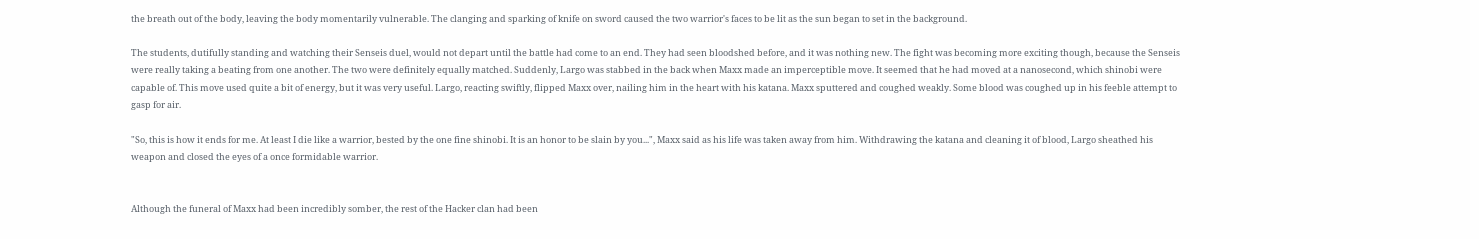the breath out of the body, leaving the body momentarily vulnerable. The clanging and sparking of knife on sword caused the two warrior's faces to be lit as the sun began to set in the background.

The students, dutifully standing and watching their Senseis duel, would not depart until the battle had come to an end. They had seen bloodshed before, and it was nothing new. The fight was becoming more exciting though, because the Senseis were really taking a beating from one another. The two were definitely equally matched. Suddenly, Largo was stabbed in the back when Maxx made an imperceptible move. It seemed that he had moved at a nanosecond, which shinobi were capable of. This move used quite a bit of energy, but it was very useful. Largo, reacting swiftly, flipped Maxx over, nailing him in the heart with his katana. Maxx sputtered and coughed weakly. Some blood was coughed up in his feeble attempt to gasp for air.

"So, this is how it ends for me. At least I die like a warrior, bested by the one fine shinobi. It is an honor to be slain by you...", Maxx said as his life was taken away from him. Withdrawing the katana and cleaning it of blood, Largo sheathed his weapon and closed the eyes of a once formidable warrior.


Although the funeral of Maxx had been incredibly somber, the rest of the Hacker clan had been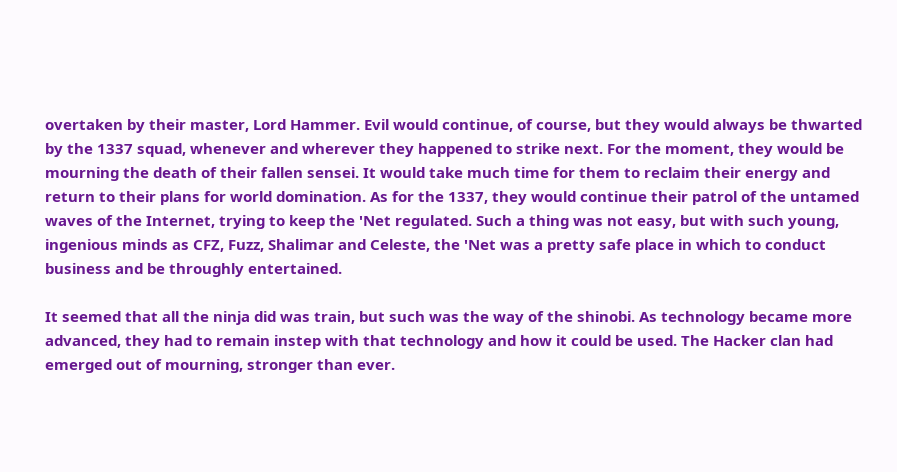overtaken by their master, Lord Hammer. Evil would continue, of course, but they would always be thwarted by the 1337 squad, whenever and wherever they happened to strike next. For the moment, they would be mourning the death of their fallen sensei. It would take much time for them to reclaim their energy and return to their plans for world domination. As for the 1337, they would continue their patrol of the untamed waves of the Internet, trying to keep the 'Net regulated. Such a thing was not easy, but with such young, ingenious minds as CFZ, Fuzz, Shalimar and Celeste, the 'Net was a pretty safe place in which to conduct business and be throughly entertained.

It seemed that all the ninja did was train, but such was the way of the shinobi. As technology became more advanced, they had to remain instep with that technology and how it could be used. The Hacker clan had emerged out of mourning, stronger than ever.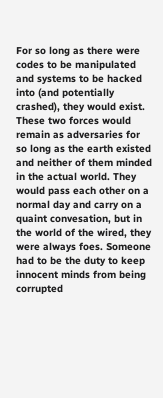For so long as there were codes to be manipulated and systems to be hacked into (and potentially crashed), they would exist. These two forces would remain as adversaries for so long as the earth existed and neither of them minded in the actual world. They would pass each other on a normal day and carry on a quaint convesation, but in the world of the wired, they were always foes. Someone had to be the duty to keep innocent minds from being corrupted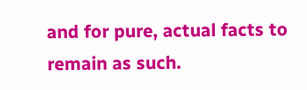and for pure, actual facts to remain as such.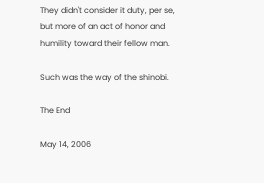They didn't consider it duty, per se, but more of an act of honor and humility toward their fellow man.

Such was the way of the shinobi.

The End

May 14, 2006